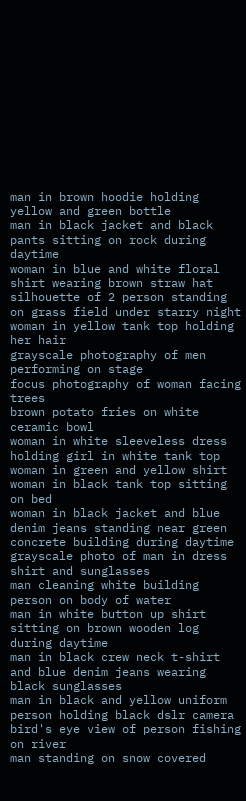man in brown hoodie holding yellow and green bottle
man in black jacket and black pants sitting on rock during daytime
woman in blue and white floral shirt wearing brown straw hat
silhouette of 2 person standing on grass field under starry night
woman in yellow tank top holding her hair
grayscale photography of men performing on stage
focus photography of woman facing trees
brown potato fries on white ceramic bowl
woman in white sleeveless dress holding girl in white tank top
woman in green and yellow shirt
woman in black tank top sitting on bed
woman in black jacket and blue denim jeans standing near green concrete building during daytime
grayscale photo of man in dress shirt and sunglasses
man cleaning white building
person on body of water
man in white button up shirt sitting on brown wooden log during daytime
man in black crew neck t-shirt and blue denim jeans wearing black sunglasses
man in black and yellow uniform
person holding black dslr camera
bird's eye view of person fishing on river
man standing on snow covered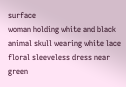surface
woman holding white and black animal skull wearing white lace floral sleeveless dress near green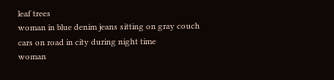leaf trees
woman in blue denim jeans sitting on gray couch
cars on road in city during night time
woman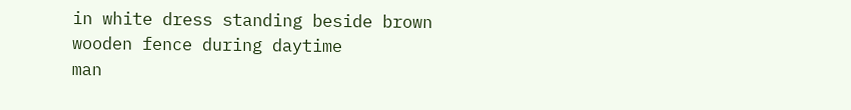in white dress standing beside brown wooden fence during daytime
man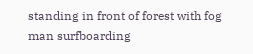standing in front of forest with fog
man surfboarding